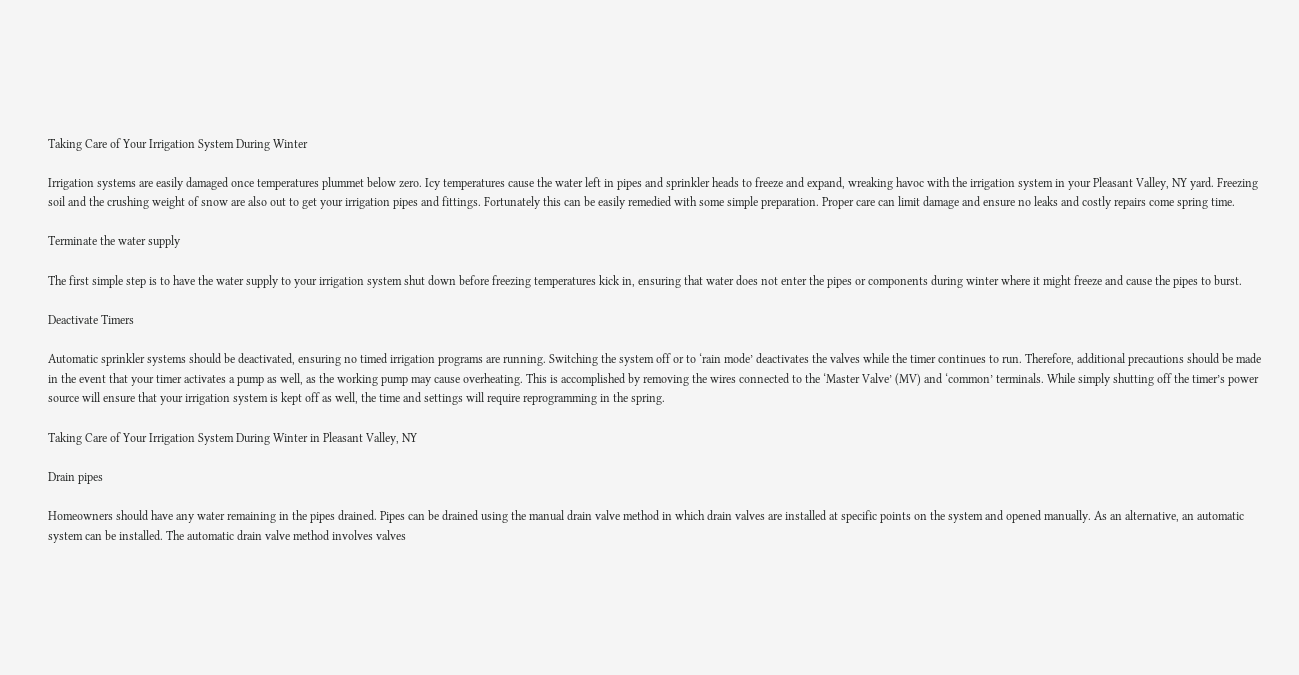Taking Care of Your Irrigation System During Winter

Irrigation systems are easily damaged once temperatures plummet below zero. Icy temperatures cause the water left in pipes and sprinkler heads to freeze and expand, wreaking havoc with the irrigation system in your Pleasant Valley, NY yard. Freezing soil and the crushing weight of snow are also out to get your irrigation pipes and fittings. Fortunately this can be easily remedied with some simple preparation. Proper care can limit damage and ensure no leaks and costly repairs come spring time.

Terminate the water supply

The first simple step is to have the water supply to your irrigation system shut down before freezing temperatures kick in, ensuring that water does not enter the pipes or components during winter where it might freeze and cause the pipes to burst.

Deactivate Timers

Automatic sprinkler systems should be deactivated, ensuring no timed irrigation programs are running. Switching the system off or to ‘rain mode’ deactivates the valves while the timer continues to run. Therefore, additional precautions should be made in the event that your timer activates a pump as well, as the working pump may cause overheating. This is accomplished by removing the wires connected to the ‘Master Valve’ (MV) and ‘common’ terminals. While simply shutting off the timer’s power source will ensure that your irrigation system is kept off as well, the time and settings will require reprogramming in the spring.

Taking Care of Your Irrigation System During Winter in Pleasant Valley, NY

Drain pipes

Homeowners should have any water remaining in the pipes drained. Pipes can be drained using the manual drain valve method in which drain valves are installed at specific points on the system and opened manually. As an alternative, an automatic system can be installed. The automatic drain valve method involves valves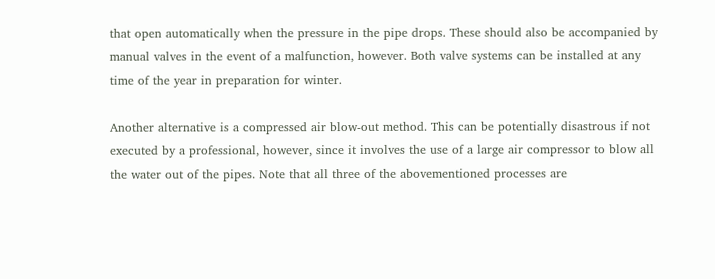that open automatically when the pressure in the pipe drops. These should also be accompanied by manual valves in the event of a malfunction, however. Both valve systems can be installed at any time of the year in preparation for winter.

Another alternative is a compressed air blow-out method. This can be potentially disastrous if not executed by a professional, however, since it involves the use of a large air compressor to blow all the water out of the pipes. Note that all three of the abovementioned processes are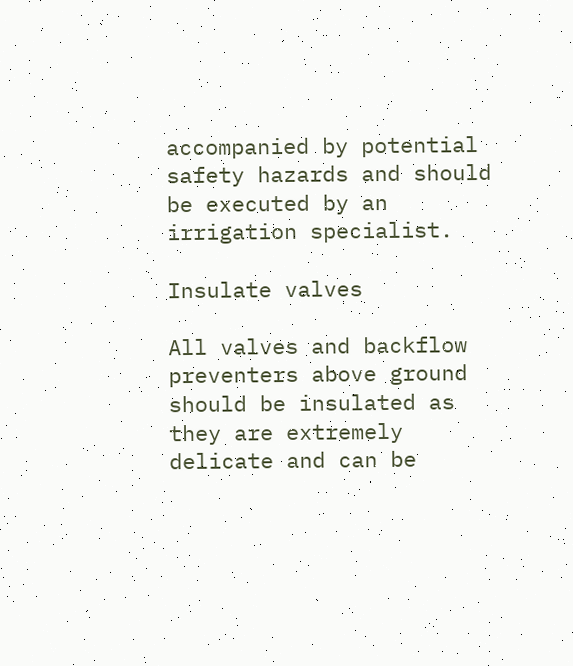accompanied by potential safety hazards and should be executed by an irrigation specialist.

Insulate valves

All valves and backflow preventers above ground should be insulated as they are extremely delicate and can be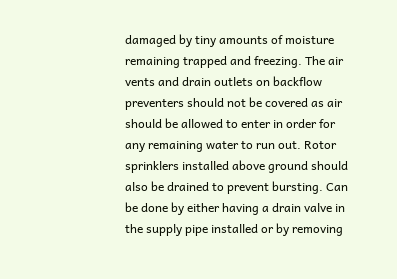damaged by tiny amounts of moisture remaining trapped and freezing. The air vents and drain outlets on backflow preventers should not be covered as air should be allowed to enter in order for any remaining water to run out. Rotor sprinklers installed above ground should also be drained to prevent bursting. Can be done by either having a drain valve in the supply pipe installed or by removing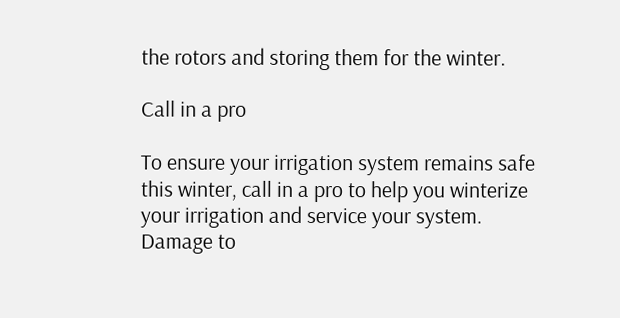the rotors and storing them for the winter.

Call in a pro

To ensure your irrigation system remains safe this winter, call in a pro to help you winterize your irrigation and service your system. Damage to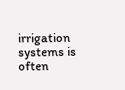irrigation systems is often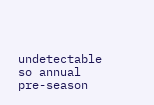undetectable so annual pre-season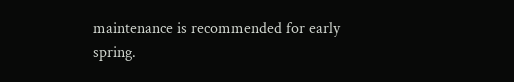maintenance is recommended for early spring.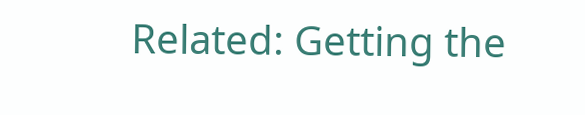Related: Getting the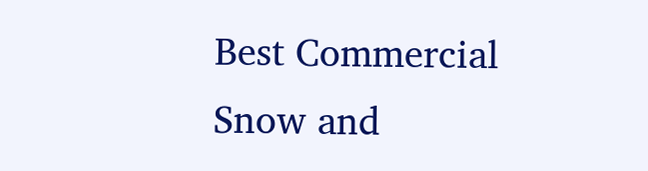Best Commercial Snow and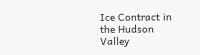Ice Contract in the Hudson Valley